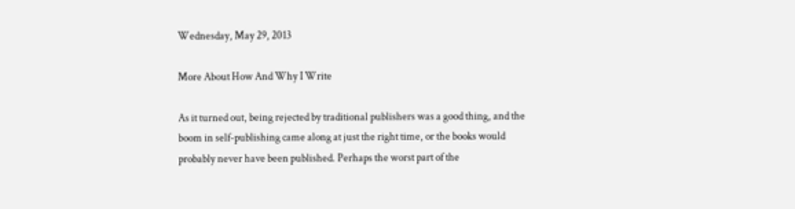Wednesday, May 29, 2013

More About How And Why I Write

As it turned out, being rejected by traditional publishers was a good thing, and the boom in self-publishing came along at just the right time, or the books would probably never have been published. Perhaps the worst part of the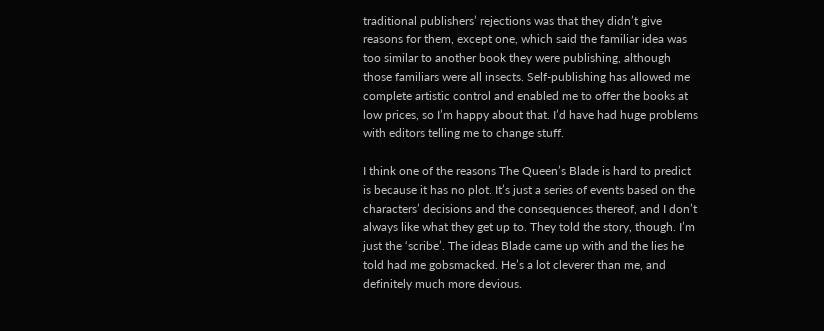traditional publishers’ rejections was that they didn’t give reasons for them, except one, which said the familiar idea was too similar to another book they were publishing, although those familiars were all insects. Self-publishing has allowed me complete artistic control and enabled me to offer the books at low prices, so I’m happy about that. I’d have had huge problems with editors telling me to change stuff.

I think one of the reasons The Queen’s Blade is hard to predict is because it has no plot. It’s just a series of events based on the characters’ decisions and the consequences thereof, and I don’t always like what they get up to. They told the story, though. I’m just the ‘scribe’. The ideas Blade came up with and the lies he told had me gobsmacked. He’s a lot cleverer than me, and definitely much more devious.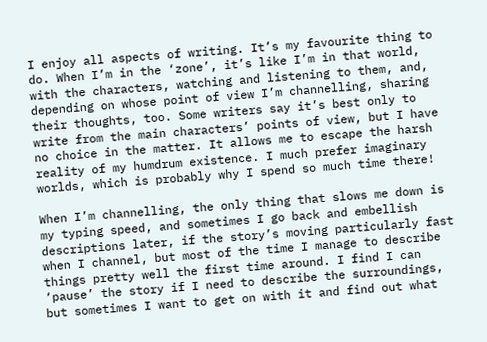I enjoy all aspects of writing. It’s my favourite thing to do. When I’m in the ‘zone’, it’s like I’m in that world, with the characters, watching and listening to them, and, depending on whose point of view I’m channelling, sharing their thoughts, too. Some writers say it’s best only to write from the main characters’ points of view, but I have no choice in the matter. It allows me to escape the harsh reality of my humdrum existence. I much prefer imaginary worlds, which is probably why I spend so much time there!

When I’m channelling, the only thing that slows me down is my typing speed, and sometimes I go back and embellish descriptions later, if the story’s moving particularly fast when I channel, but most of the time I manage to describe things pretty well the first time around. I find I can ‘pause’ the story if I need to describe the surroundings, but sometimes I want to get on with it and find out what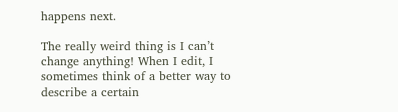happens next.

The really weird thing is I can’t change anything! When I edit, I sometimes think of a better way to describe a certain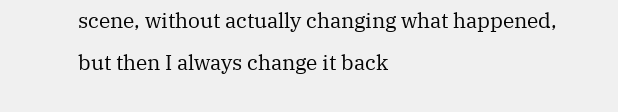scene, without actually changing what happened, but then I always change it back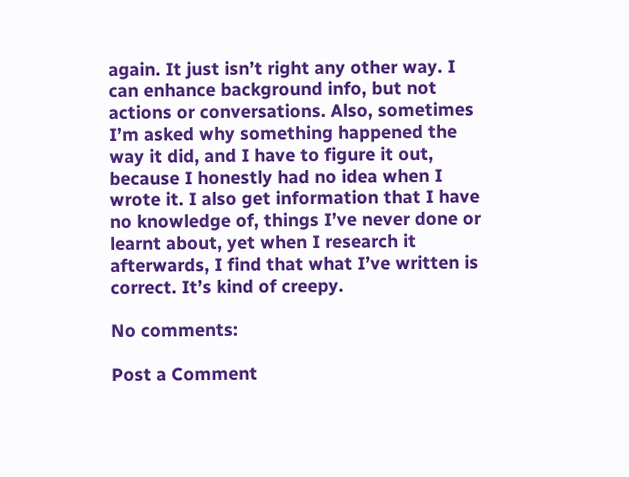again. It just isn’t right any other way. I can enhance background info, but not actions or conversations. Also, sometimes I’m asked why something happened the way it did, and I have to figure it out, because I honestly had no idea when I wrote it. I also get information that I have no knowledge of, things I’ve never done or learnt about, yet when I research it afterwards, I find that what I’ve written is correct. It’s kind of creepy.

No comments:

Post a Comment